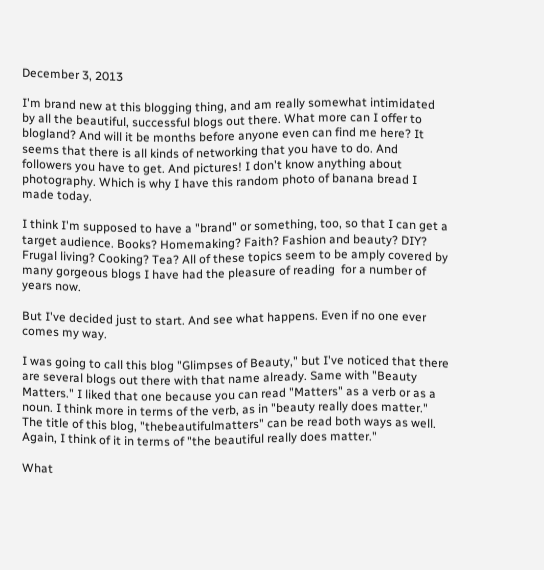December 3, 2013

I'm brand new at this blogging thing, and am really somewhat intimidated by all the beautiful, successful blogs out there. What more can I offer to blogland? And will it be months before anyone even can find me here? It seems that there is all kinds of networking that you have to do. And followers you have to get. And pictures! I don't know anything about photography. Which is why I have this random photo of banana bread I made today.

I think I'm supposed to have a "brand" or something, too, so that I can get a target audience. Books? Homemaking? Faith? Fashion and beauty? DIY? Frugal living? Cooking? Tea? All of these topics seem to be amply covered by many gorgeous blogs I have had the pleasure of reading  for a number of years now.

But I've decided just to start. And see what happens. Even if no one ever comes my way.

I was going to call this blog "Glimpses of Beauty," but I've noticed that there are several blogs out there with that name already. Same with "Beauty Matters." I liked that one because you can read "Matters" as a verb or as a noun. I think more in terms of the verb, as in "beauty really does matter." The title of this blog, "thebeautifulmatters" can be read both ways as well. Again, I think of it in terms of "the beautiful really does matter."

What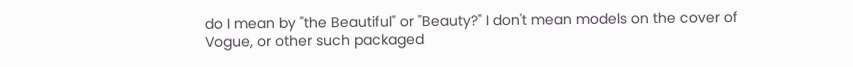do I mean by "the Beautiful" or "Beauty?" I don't mean models on the cover of Vogue, or other such packaged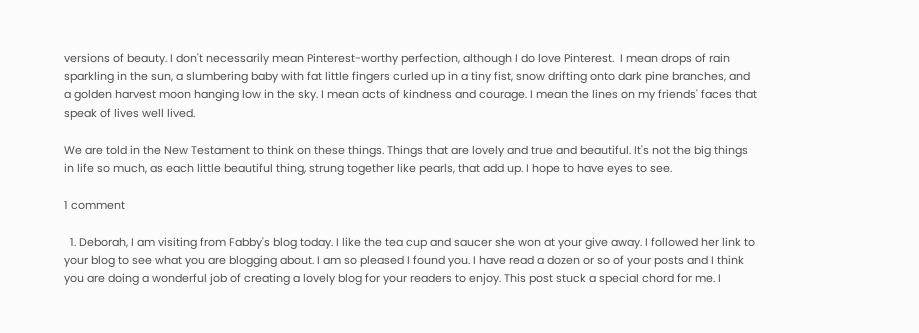versions of beauty. I don't necessarily mean Pinterest-worthy perfection, although I do love Pinterest.  I mean drops of rain sparkling in the sun, a slumbering baby with fat little fingers curled up in a tiny fist, snow drifting onto dark pine branches, and a golden harvest moon hanging low in the sky. I mean acts of kindness and courage. I mean the lines on my friends' faces that speak of lives well lived.

We are told in the New Testament to think on these things. Things that are lovely and true and beautiful. It's not the big things in life so much, as each little beautiful thing, strung together like pearls, that add up. I hope to have eyes to see.

1 comment

  1. Deborah, I am visiting from Fabby's blog today. I like the tea cup and saucer she won at your give away. I followed her link to your blog to see what you are blogging about. I am so pleased I found you. I have read a dozen or so of your posts and I think you are doing a wonderful job of creating a lovely blog for your readers to enjoy. This post stuck a special chord for me. I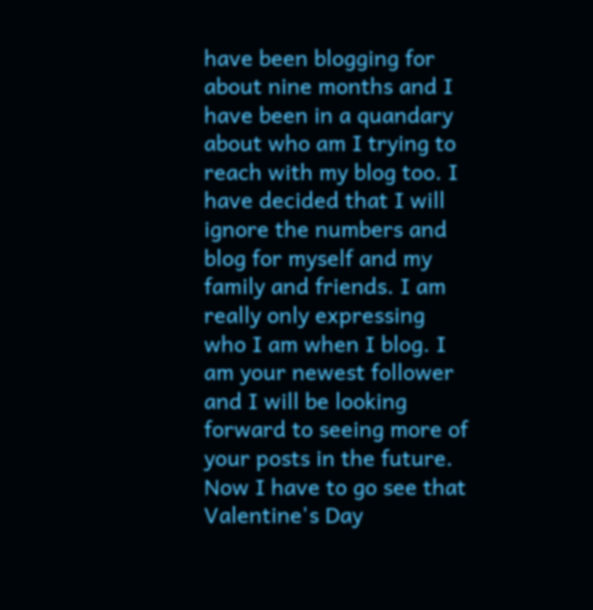have been blogging for about nine months and I have been in a quandary about who am I trying to reach with my blog too. I have decided that I will ignore the numbers and blog for myself and my family and friends. I am really only expressing who I am when I blog. I am your newest follower and I will be looking forward to seeing more of your posts in the future. Now I have to go see that Valentine's Day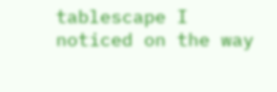tablescape I noticed on the way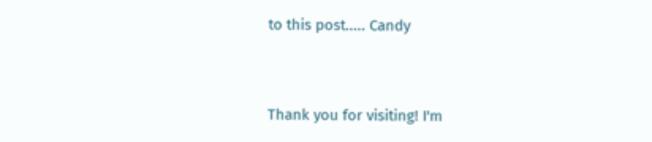to this post..... Candy


Thank you for visiting! I'm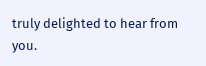truly delighted to hear from you.